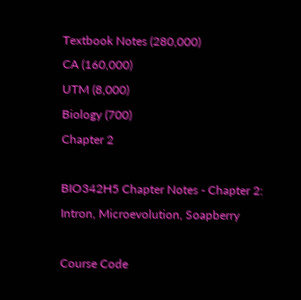Textbook Notes (280,000)
CA (160,000)
UTM (8,000)
Biology (700)
Chapter 2

BIO342H5 Chapter Notes - Chapter 2: Intron, Microevolution, Soapberry

Course Code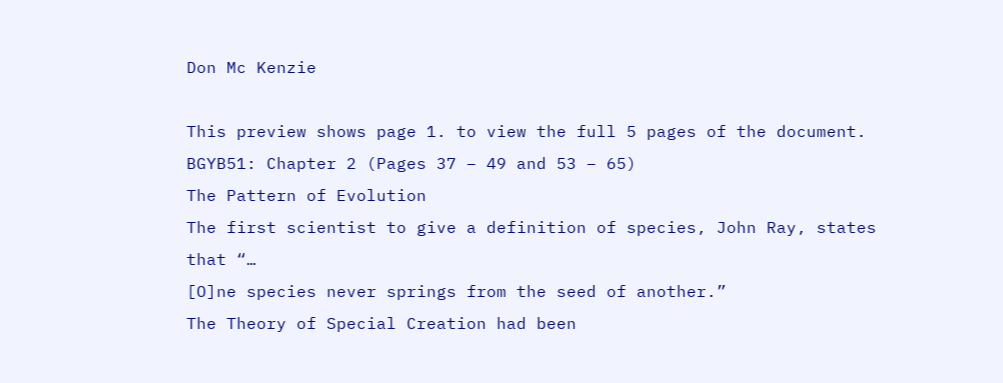Don Mc Kenzie

This preview shows page 1. to view the full 5 pages of the document.
BGYB51: Chapter 2 (Pages 37 – 49 and 53 – 65)
The Pattern of Evolution
The first scientist to give a definition of species, John Ray, states that “…
[O]ne species never springs from the seed of another.”
The Theory of Special Creation had been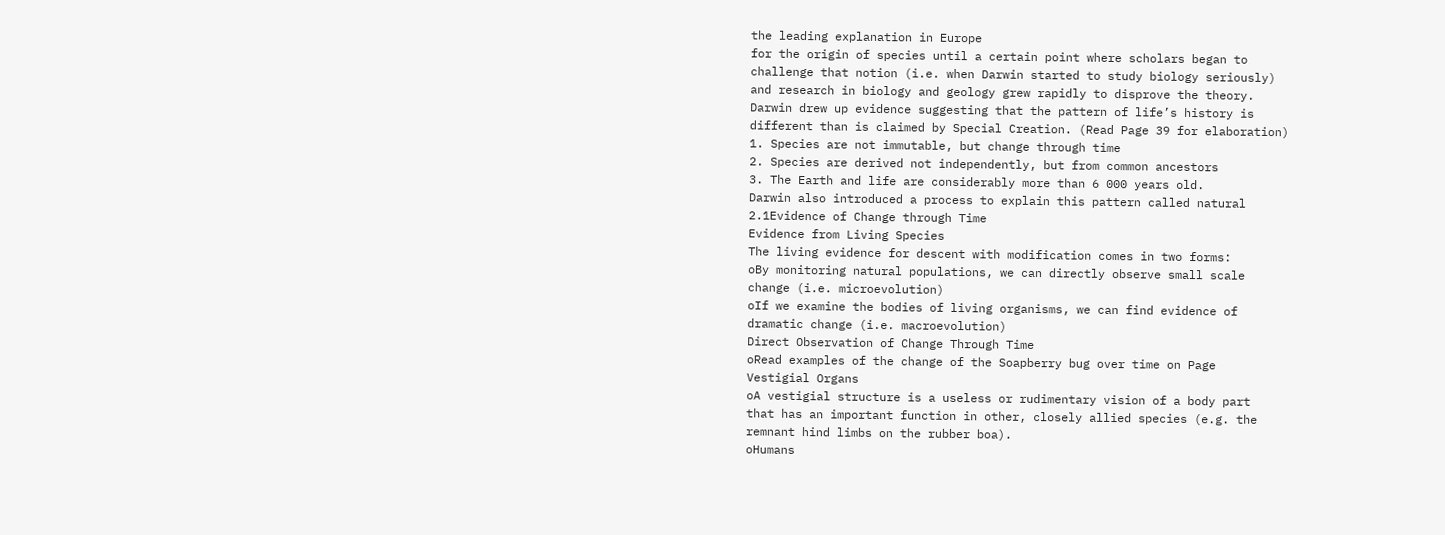the leading explanation in Europe
for the origin of species until a certain point where scholars began to
challenge that notion (i.e. when Darwin started to study biology seriously)
and research in biology and geology grew rapidly to disprove the theory.
Darwin drew up evidence suggesting that the pattern of life’s history is
different than is claimed by Special Creation. (Read Page 39 for elaboration)
1. Species are not immutable, but change through time
2. Species are derived not independently, but from common ancestors
3. The Earth and life are considerably more than 6 000 years old.
Darwin also introduced a process to explain this pattern called natural
2.1Evidence of Change through Time
Evidence from Living Species
The living evidence for descent with modification comes in two forms:
oBy monitoring natural populations, we can directly observe small scale
change (i.e. microevolution)
oIf we examine the bodies of living organisms, we can find evidence of
dramatic change (i.e. macroevolution)
Direct Observation of Change Through Time
oRead examples of the change of the Soapberry bug over time on Page
Vestigial Organs
oA vestigial structure is a useless or rudimentary vision of a body part
that has an important function in other, closely allied species (e.g. the
remnant hind limbs on the rubber boa).
oHumans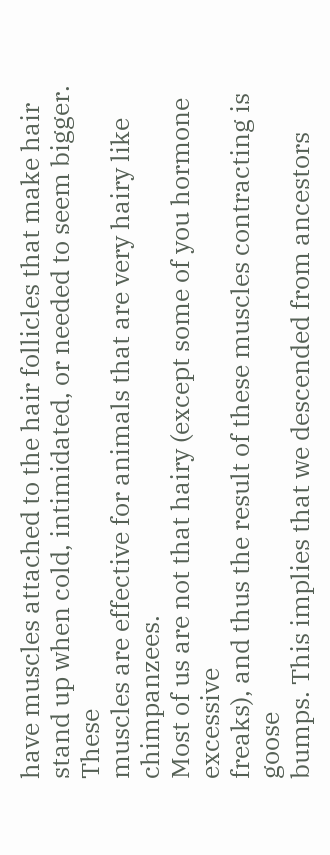have muscles attached to the hair follicles that make hair
stand up when cold, intimidated, or needed to seem bigger. These
muscles are effective for animals that are very hairy like chimpanzees.
Most of us are not that hairy (except some of you hormone excessive
freaks), and thus the result of these muscles contracting is goose
bumps. This implies that we descended from ancestors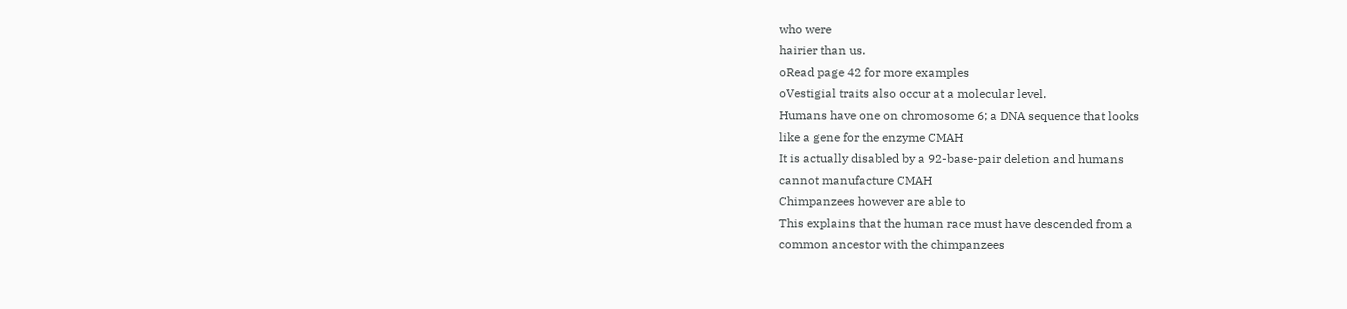who were
hairier than us.
oRead page 42 for more examples
oVestigial traits also occur at a molecular level.
Humans have one on chromosome 6; a DNA sequence that looks
like a gene for the enzyme CMAH
It is actually disabled by a 92-base-pair deletion and humans
cannot manufacture CMAH
Chimpanzees however are able to
This explains that the human race must have descended from a
common ancestor with the chimpanzees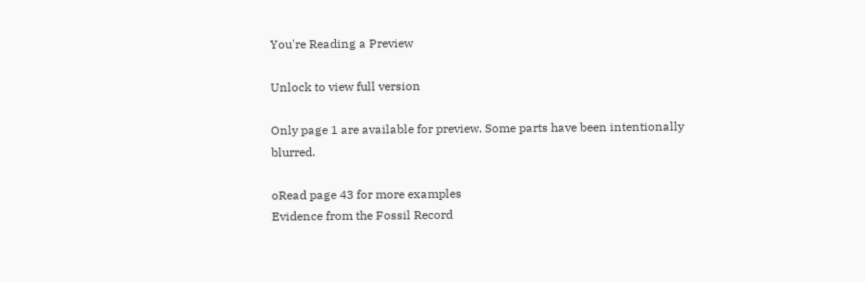You're Reading a Preview

Unlock to view full version

Only page 1 are available for preview. Some parts have been intentionally blurred.

oRead page 43 for more examples
Evidence from the Fossil Record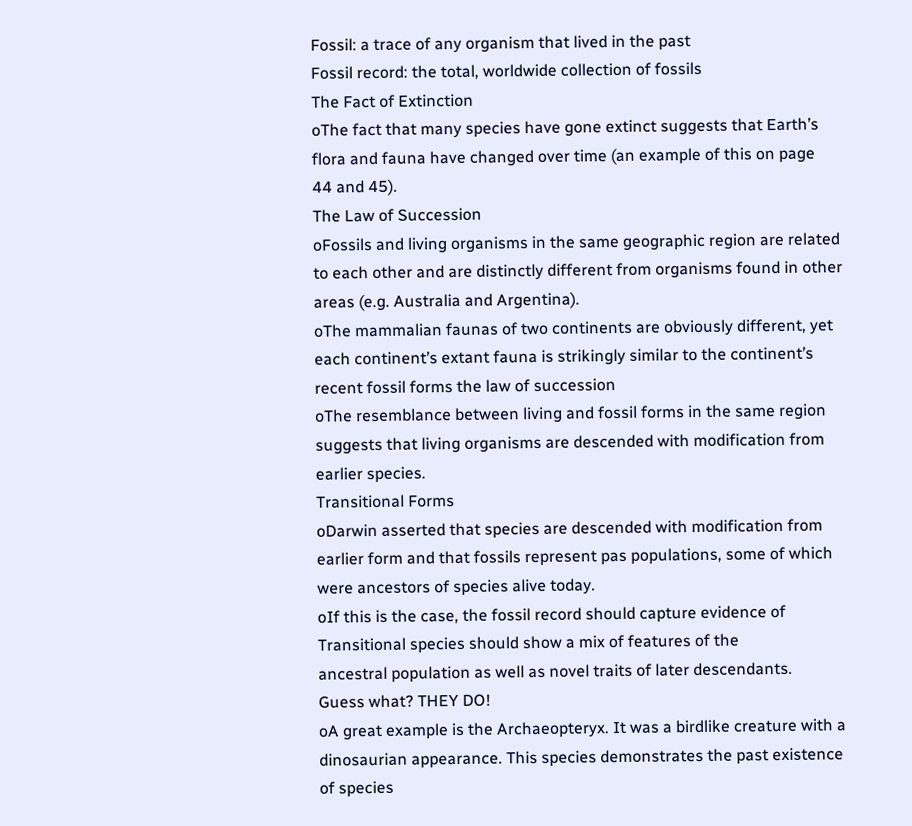Fossil: a trace of any organism that lived in the past
Fossil record: the total, worldwide collection of fossils
The Fact of Extinction
oThe fact that many species have gone extinct suggests that Earth’s
flora and fauna have changed over time (an example of this on page
44 and 45).
The Law of Succession
oFossils and living organisms in the same geographic region are related
to each other and are distinctly different from organisms found in other
areas (e.g. Australia and Argentina).
oThe mammalian faunas of two continents are obviously different, yet
each continent’s extant fauna is strikingly similar to the continent’s
recent fossil forms the law of succession
oThe resemblance between living and fossil forms in the same region
suggests that living organisms are descended with modification from
earlier species.
Transitional Forms
oDarwin asserted that species are descended with modification from
earlier form and that fossils represent pas populations, some of which
were ancestors of species alive today.
oIf this is the case, the fossil record should capture evidence of
Transitional species should show a mix of features of the
ancestral population as well as novel traits of later descendants.
Guess what? THEY DO!
oA great example is the Archaeopteryx. It was a birdlike creature with a
dinosaurian appearance. This species demonstrates the past existence
of species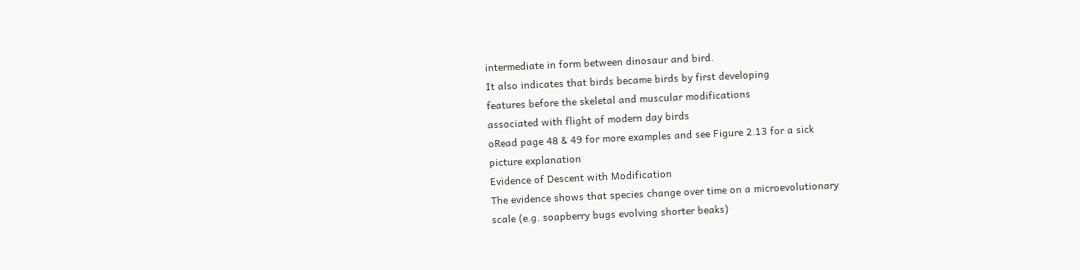intermediate in form between dinosaur and bird.
It also indicates that birds became birds by first developing
features before the skeletal and muscular modifications
associated with flight of modern day birds
oRead page 48 & 49 for more examples and see Figure 2.13 for a sick
picture explanation
Evidence of Descent with Modification
The evidence shows that species change over time on a microevolutionary
scale (e.g. soapberry bugs evolving shorter beaks)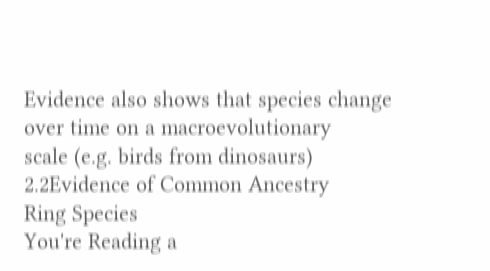Evidence also shows that species change over time on a macroevolutionary
scale (e.g. birds from dinosaurs)
2.2Evidence of Common Ancestry
Ring Species
You're Reading a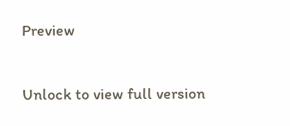Preview

Unlock to view full version